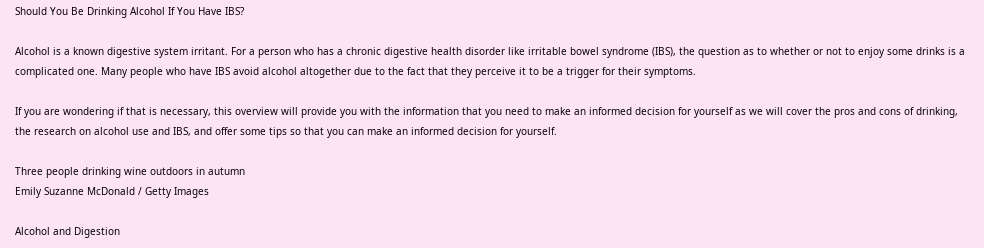Should You Be Drinking Alcohol If You Have IBS?

Alcohol is a known digestive system irritant. For a person who has a chronic digestive health disorder like irritable bowel syndrome (IBS), the question as to whether or not to enjoy some drinks is a complicated one. Many people who have IBS avoid alcohol altogether due to the fact that they perceive it to be a trigger for their symptoms.

If you are wondering if that is necessary, this overview will provide you with the information that you need to make an informed decision for yourself as we will cover the pros and cons of drinking, the research on alcohol use and IBS, and offer some tips so that you can make an informed decision for yourself.

Three people drinking wine outdoors in autumn
Emily Suzanne McDonald / Getty Images

Alcohol and Digestion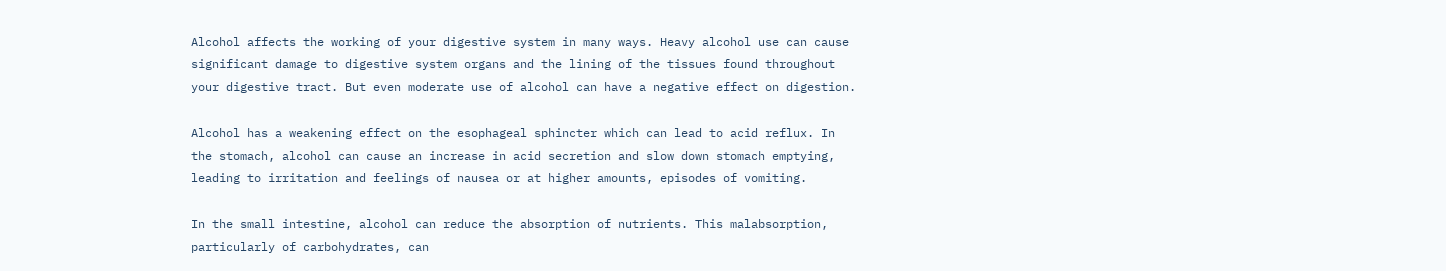Alcohol affects the working of your digestive system in many ways. Heavy alcohol use can cause significant damage to digestive system organs and the lining of the tissues found throughout your digestive tract. But even moderate use of alcohol can have a negative effect on digestion.

Alcohol has a weakening effect on the esophageal sphincter which can lead to acid reflux. In the stomach, alcohol can cause an increase in acid secretion and slow down stomach emptying, leading to irritation and feelings of nausea or at higher amounts, episodes of vomiting.

In the small intestine, alcohol can reduce the absorption of nutrients. This malabsorption, particularly of carbohydrates, can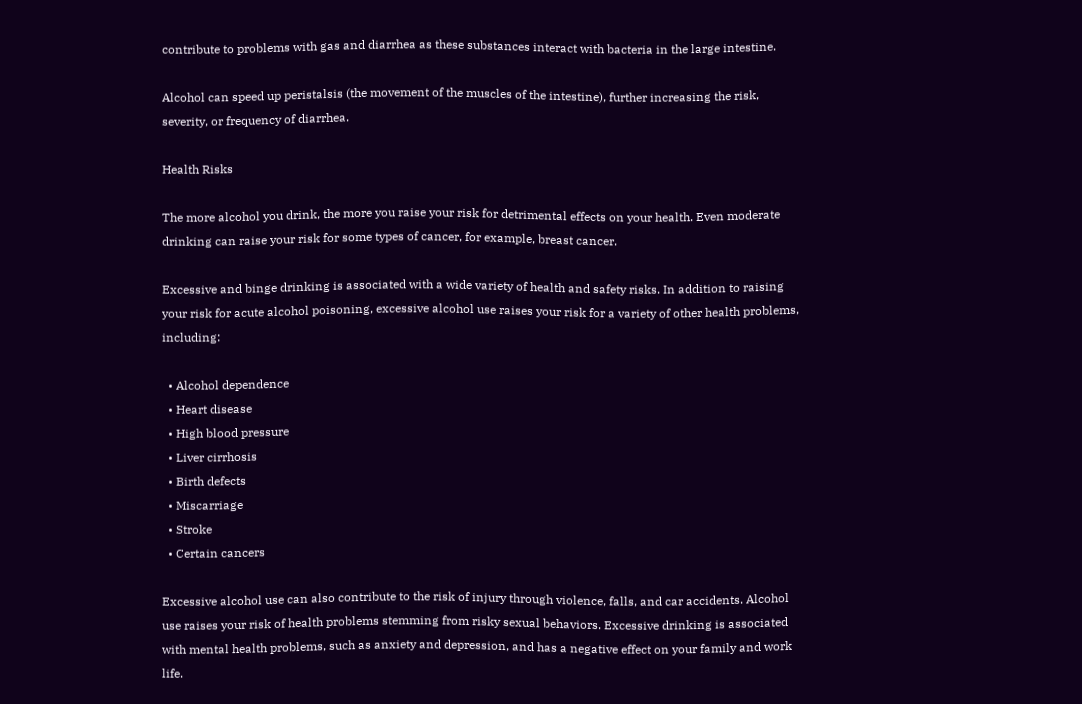contribute to problems with gas and diarrhea as these substances interact with bacteria in the large intestine.

Alcohol can speed up peristalsis (the movement of the muscles of the intestine), further increasing the risk, severity, or frequency of diarrhea.

Health Risks

The more alcohol you drink, the more you raise your risk for detrimental effects on your health. Even moderate drinking can raise your risk for some types of cancer, for example, breast cancer.

Excessive and binge drinking is associated with a wide variety of health and safety risks. In addition to raising your risk for acute alcohol poisoning, excessive alcohol use raises your risk for a variety of other health problems, including:

  • Alcohol dependence
  • Heart disease
  • High blood pressure
  • Liver cirrhosis
  • Birth defects
  • Miscarriage
  • Stroke
  • Certain cancers

Excessive alcohol use can also contribute to the risk of injury through violence, falls, and car accidents. Alcohol use raises your risk of health problems stemming from risky sexual behaviors. Excessive drinking is associated with mental health problems, such as anxiety and depression, and has a negative effect on your family and work life.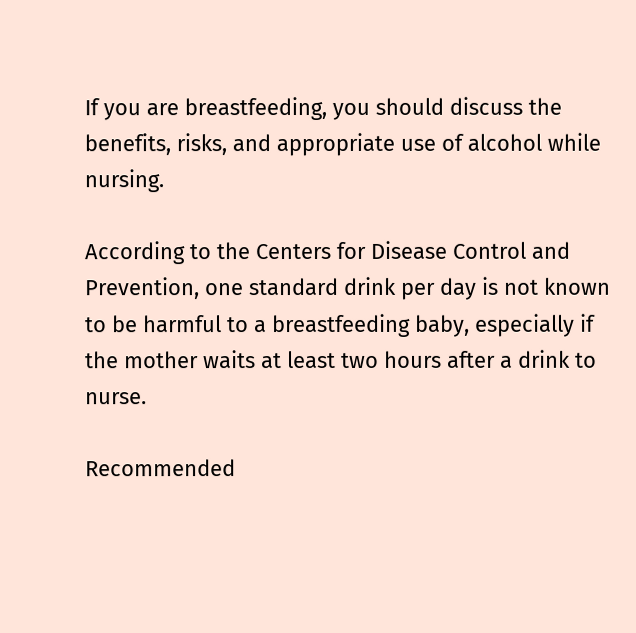If you are breastfeeding, you should discuss the benefits, risks, and appropriate use of alcohol while nursing.

According to the Centers for Disease Control and Prevention, one standard drink per day is not known to be harmful to a breastfeeding baby, especially if the mother waits at least two hours after a drink to nurse.

Recommended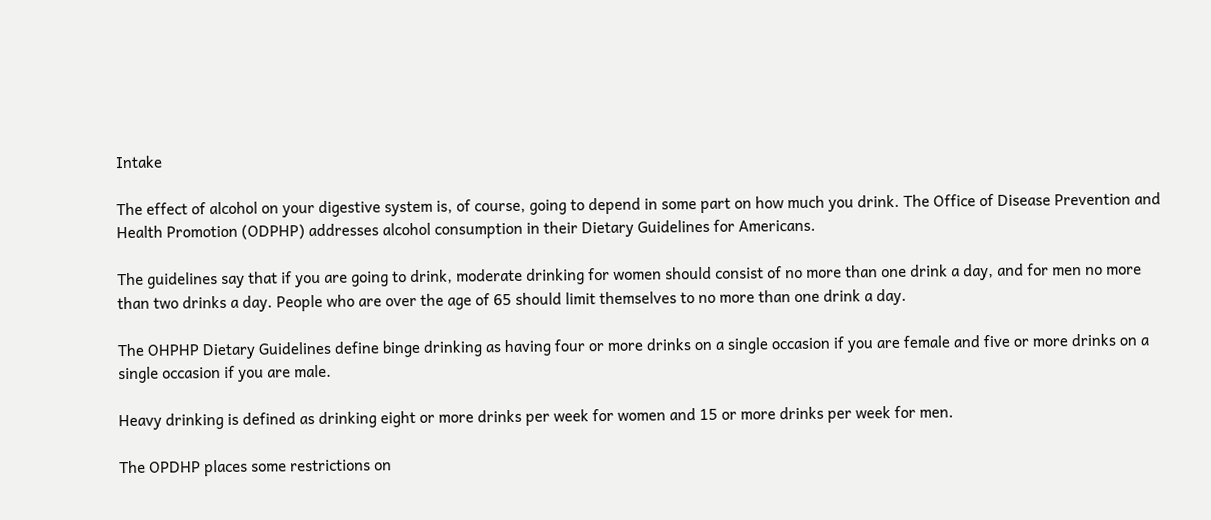Intake

The effect of alcohol on your digestive system is, of course, going to depend in some part on how much you drink. The Office of Disease Prevention and Health Promotion (ODPHP) addresses alcohol consumption in their Dietary Guidelines for Americans.

The guidelines say that if you are going to drink, moderate drinking for women should consist of no more than one drink a day, and for men no more than two drinks a day. People who are over the age of 65 should limit themselves to no more than one drink a day.

The OHPHP Dietary Guidelines define binge drinking as having four or more drinks on a single occasion if you are female and five or more drinks on a single occasion if you are male.

Heavy drinking is defined as drinking eight or more drinks per week for women and 15 or more drinks per week for men.

The OPDHP places some restrictions on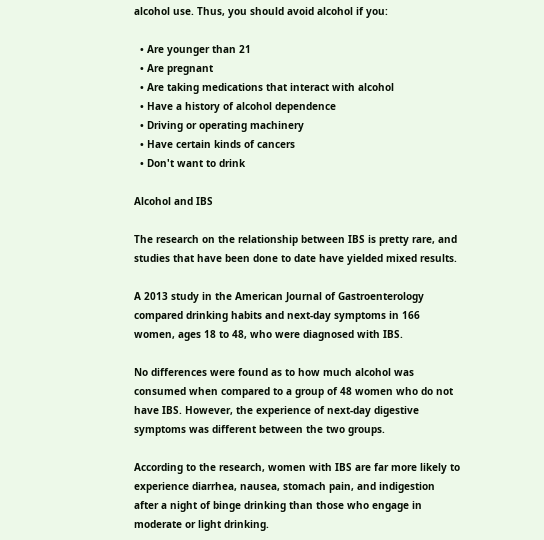alcohol use. Thus, you should avoid alcohol if you:

  • Are younger than 21
  • Are pregnant
  • Are taking medications that interact with alcohol
  • Have a history of alcohol dependence
  • Driving or operating machinery
  • Have certain kinds of cancers
  • Don't want to drink

Alcohol and IBS

The research on the relationship between IBS is pretty rare, and studies that have been done to date have yielded mixed results.

A 2013 study in the American Journal of Gastroenterology compared drinking habits and next-day symptoms in 166 women, ages 18 to 48, who were diagnosed with IBS.

No differences were found as to how much alcohol was consumed when compared to a group of 48 women who do not have IBS. However, the experience of next-day digestive symptoms was different between the two groups.

According to the research, women with IBS are far more likely to experience diarrhea, nausea, stomach pain, and indigestion after a night of binge drinking than those who engage in moderate or light drinking.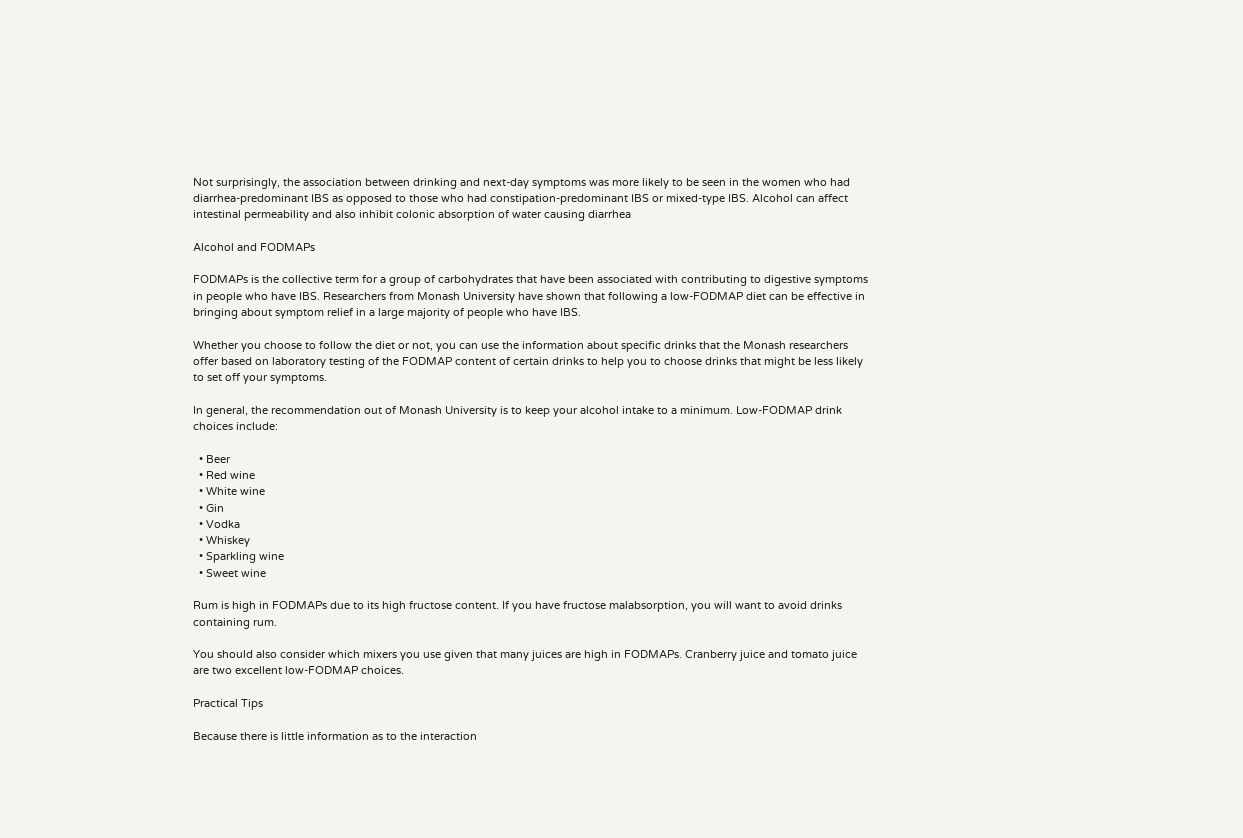Not surprisingly, the association between drinking and next-day symptoms was more likely to be seen in the women who had diarrhea-predominant IBS as opposed to those who had constipation-predominant IBS or mixed-type IBS. Alcohol can affect intestinal permeability and also inhibit colonic absorption of water causing diarrhea

Alcohol and FODMAPs

FODMAPs is the collective term for a group of carbohydrates that have been associated with contributing to digestive symptoms in people who have IBS. Researchers from Monash University have shown that following a low-FODMAP diet can be effective in bringing about symptom relief in a large majority of people who have IBS.

Whether you choose to follow the diet or not, you can use the information about specific drinks that the Monash researchers offer based on laboratory testing of the FODMAP content of certain drinks to help you to choose drinks that might be less likely to set off your symptoms.

In general, the recommendation out of Monash University is to keep your alcohol intake to a minimum. Low-FODMAP drink choices include:

  • Beer
  • Red wine
  • White wine
  • Gin
  • Vodka
  • Whiskey
  • Sparkling wine
  • Sweet wine

Rum is high in FODMAPs due to its high fructose content. If you have fructose malabsorption, you will want to avoid drinks containing rum.

You should also consider which mixers you use given that many juices are high in FODMAPs. Cranberry juice and tomato juice are two excellent low-FODMAP choices.

Practical Tips

Because there is little information as to the interaction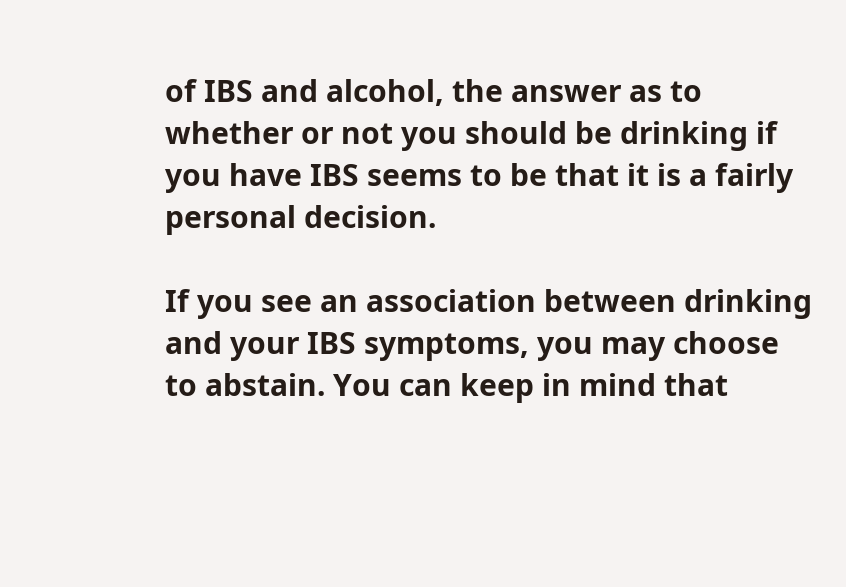of IBS and alcohol, the answer as to whether or not you should be drinking if you have IBS seems to be that it is a fairly personal decision.

If you see an association between drinking and your IBS symptoms, you may choose to abstain. You can keep in mind that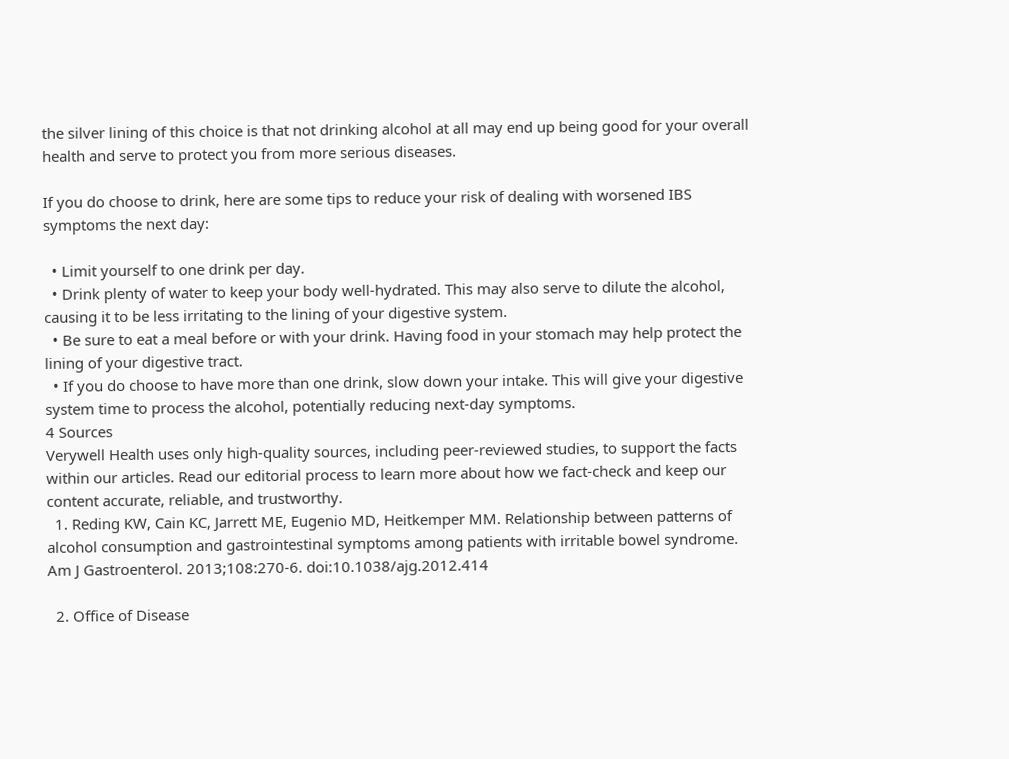the silver lining of this choice is that not drinking alcohol at all may end up being good for your overall health and serve to protect you from more serious diseases.

If you do choose to drink, here are some tips to reduce your risk of dealing with worsened IBS symptoms the next day:

  • Limit yourself to one drink per day.
  • Drink plenty of water to keep your body well-hydrated. This may also serve to dilute the alcohol, causing it to be less irritating to the lining of your digestive system.
  • Be sure to eat a meal before or with your drink. Having food in your stomach may help protect the lining of your digestive tract.
  • If you do choose to have more than one drink, slow down your intake. This will give your digestive system time to process the alcohol, potentially reducing next-day symptoms.
4 Sources
Verywell Health uses only high-quality sources, including peer-reviewed studies, to support the facts within our articles. Read our editorial process to learn more about how we fact-check and keep our content accurate, reliable, and trustworthy.
  1. Reding KW, Cain KC, Jarrett ME, Eugenio MD, Heitkemper MM. Relationship between patterns of alcohol consumption and gastrointestinal symptoms among patients with irritable bowel syndrome. Am J Gastroenterol. 2013;108:270-6. doi:10.1038/ajg.2012.414

  2. Office of Disease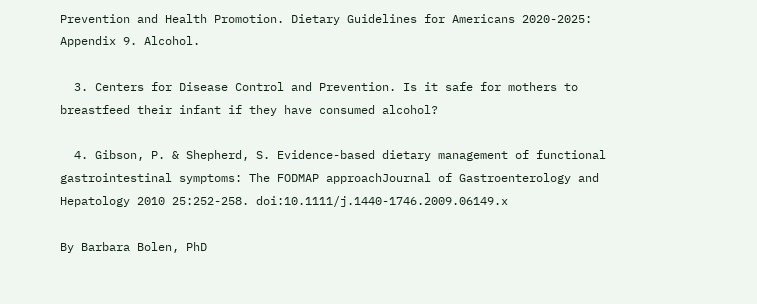Prevention and Health Promotion. Dietary Guidelines for Americans 2020-2025: Appendix 9. Alcohol.

  3. Centers for Disease Control and Prevention. Is it safe for mothers to breastfeed their infant if they have consumed alcohol?

  4. Gibson, P. & Shepherd, S. Evidence-based dietary management of functional gastrointestinal symptoms: The FODMAP approachJournal of Gastroenterology and Hepatology 2010 25:252-258. doi:10.1111/j.1440-1746.2009.06149.x

By Barbara Bolen, PhD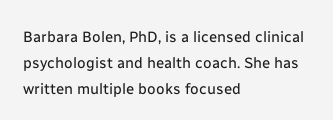Barbara Bolen, PhD, is a licensed clinical psychologist and health coach. She has written multiple books focused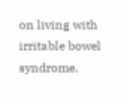on living with irritable bowel syndrome.